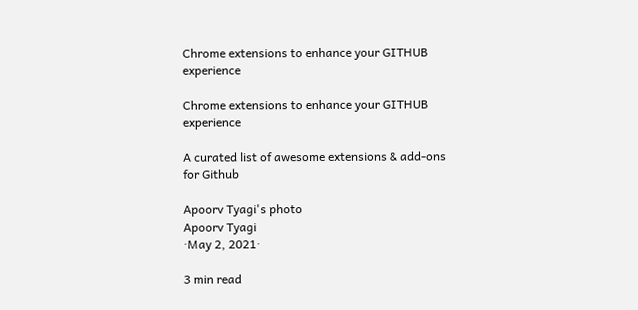Chrome extensions to enhance your GITHUB experience

Chrome extensions to enhance your GITHUB experience

A curated list of awesome extensions & add-ons for Github

Apoorv Tyagi's photo
Apoorv Tyagi
·May 2, 2021·

3 min read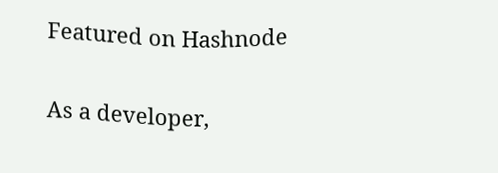Featured on Hashnode

As a developer,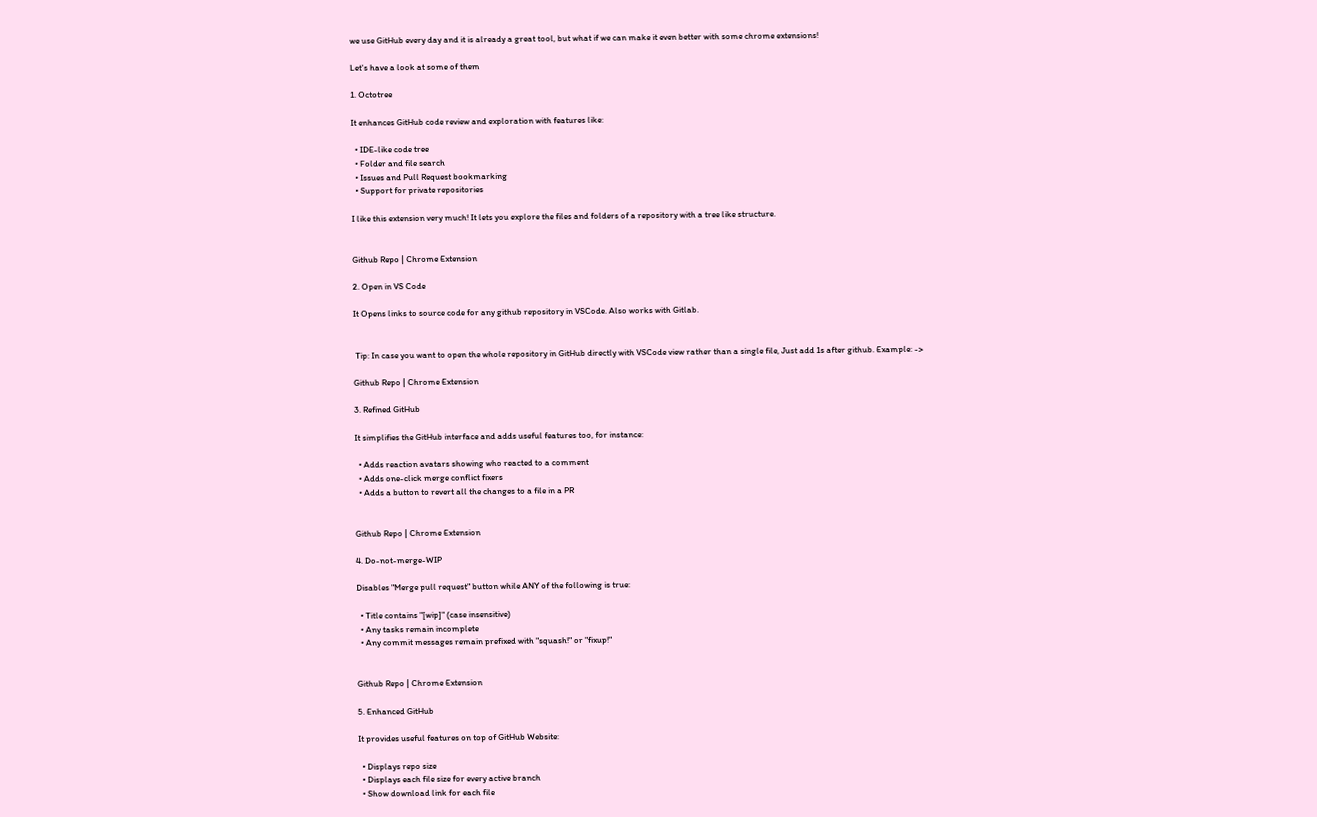we use GitHub every day and it is already a great tool, but what if we can make it even better with some chrome extensions!

Let's have a look at some of them

1. Octotree

It enhances GitHub code review and exploration with features like:

  • IDE-like code tree
  • Folder and file search
  • Issues and Pull Request bookmarking
  • Support for private repositories

I like this extension very much! It lets you explore the files and folders of a repository with a tree like structure.


Github Repo | Chrome Extension

2. Open in VS Code

It Opens links to source code for any github repository in VSCode. Also works with Gitlab.


 Tip: In case you want to open the whole repository in GitHub directly with VSCode view rather than a single file, Just add 1s after github. Example: ->

Github Repo | Chrome Extension

3. Refined GitHub

It simplifies the GitHub interface and adds useful features too, for instance:

  • Adds reaction avatars showing who reacted to a comment
  • Adds one-click merge conflict fixers
  • Adds a button to revert all the changes to a file in a PR


Github Repo | Chrome Extension

4. Do-not-merge-WIP

Disables "Merge pull request" button while ANY of the following is true:

  • Title contains "[wip]" (case insensitive)
  • Any tasks remain incomplete
  • Any commit messages remain prefixed with "squash!" or "fixup!"


Github Repo | Chrome Extension

5. Enhanced GitHub

It provides useful features on top of GitHub Website:

  • Displays repo size
  • Displays each file size for every active branch
  • Show download link for each file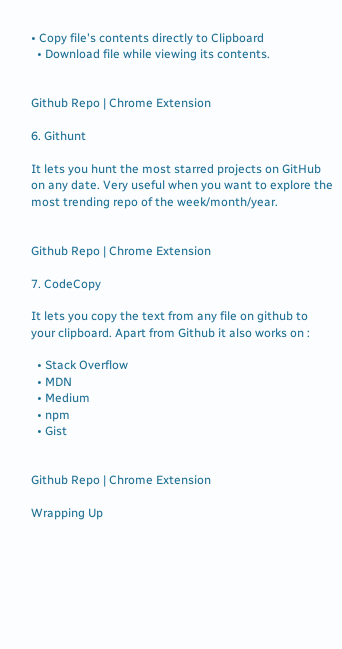• Copy file's contents directly to Clipboard
  • Download file while viewing its contents.


Github Repo | Chrome Extension

6. Githunt

It lets you hunt the most starred projects on GitHub on any date. Very useful when you want to explore the most trending repo of the week/month/year.


Github Repo | Chrome Extension

7. CodeCopy

It lets you copy the text from any file on github to your clipboard. Apart from Github it also works on :

  • Stack Overflow
  • MDN
  • Medium
  • npm
  • Gist


Github Repo | Chrome Extension

Wrapping Up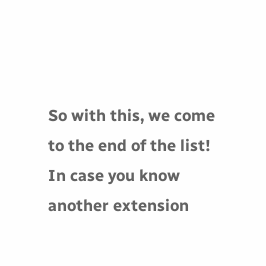So with this, we come to the end of the list! In case you know another extension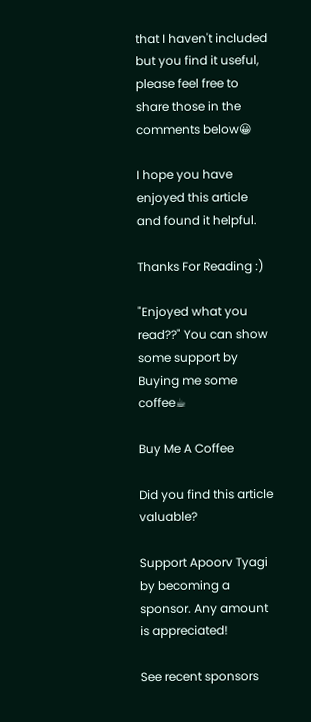that I haven't included but you find it useful, please feel free to share those in the comments below😀

I hope you have enjoyed this article and found it helpful.

Thanks For Reading :)

"Enjoyed what you read??" You can show some support by Buying me some coffee☕

Buy Me A Coffee

Did you find this article valuable?

Support Apoorv Tyagi by becoming a sponsor. Any amount is appreciated!

See recent sponsors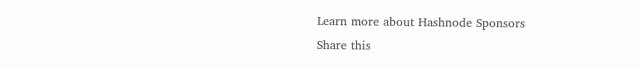Learn more about Hashnode Sponsors
Share this